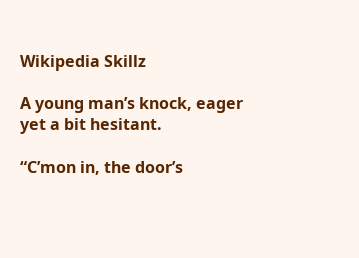Wikipedia Skillz

A young man’s knock, eager yet a bit hesitant.

“C’mon in, the door’s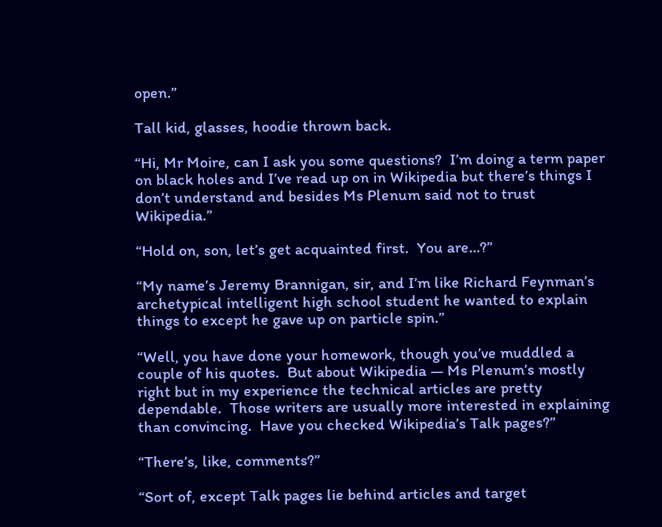open.”

Tall kid, glasses, hoodie thrown back.

“Hi, Mr Moire, can I ask you some questions?  I’m doing a term paper on black holes and I’ve read up on in Wikipedia but there’s things I don’t understand and besides Ms Plenum said not to trust Wikipedia.”

“Hold on, son, let’s get acquainted first.  You are…?”

“My name’s Jeremy Brannigan, sir, and I’m like Richard Feynman’s archetypical intelligent high school student he wanted to explain things to except he gave up on particle spin.”

“Well, you have done your homework, though you’ve muddled a couple of his quotes.  But about Wikipedia — Ms Plenum’s mostly right but in my experience the technical articles are pretty dependable.  Those writers are usually more interested in explaining than convincing.  Have you checked Wikipedia’s Talk pages?”

“There’s, like, comments?”

“Sort of, except Talk pages lie behind articles and target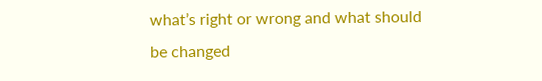what’s right or wrong and what should be changed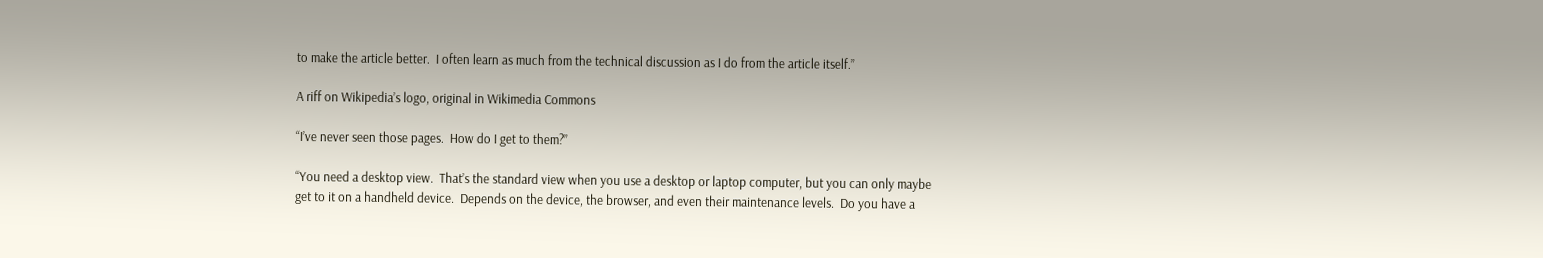to make the article better.  I often learn as much from the technical discussion as I do from the article itself.”

A riff on Wikipedia’s logo, original in Wikimedia Commons

“I’ve never seen those pages.  How do I get to them?”

“You need a desktop view.  That’s the standard view when you use a desktop or laptop computer, but you can only maybe get to it on a handheld device.  Depends on the device, the browser, and even their maintenance levels.  Do you have a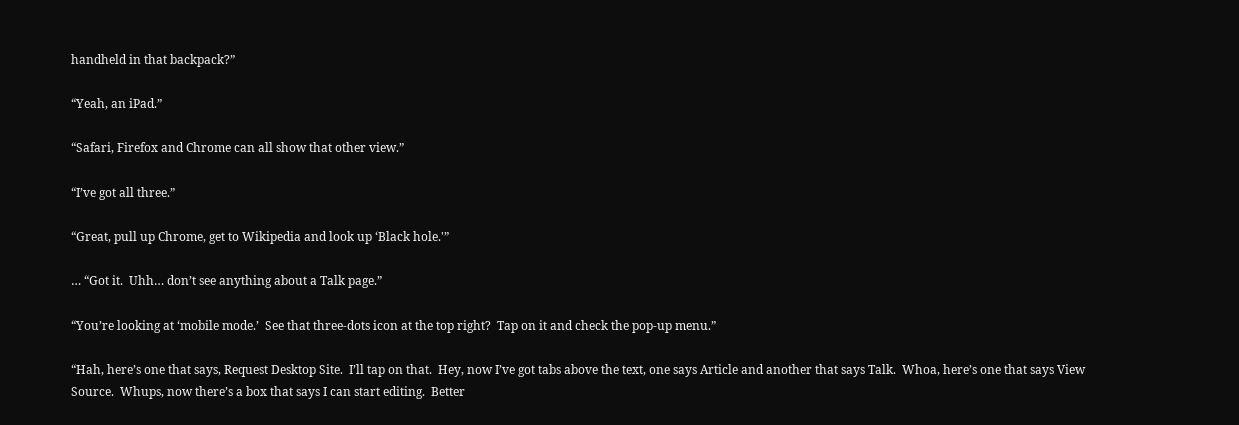handheld in that backpack?”

“Yeah, an iPad.”

“Safari, Firefox and Chrome can all show that other view.”

“I’ve got all three.”

“Great, pull up Chrome, get to Wikipedia and look up ‘Black hole.'”

… “Got it.  Uhh… don’t see anything about a Talk page.”

“You’re looking at ‘mobile mode.’  See that three-dots icon at the top right?  Tap on it and check the pop-up menu.”

“Hah, here’s one that says, Request Desktop Site.  I’ll tap on that.  Hey, now I’ve got tabs above the text, one says Article and another that says Talk.  Whoa, here’s one that says View Source.  Whups, now there’s a box that says I can start editing.  Better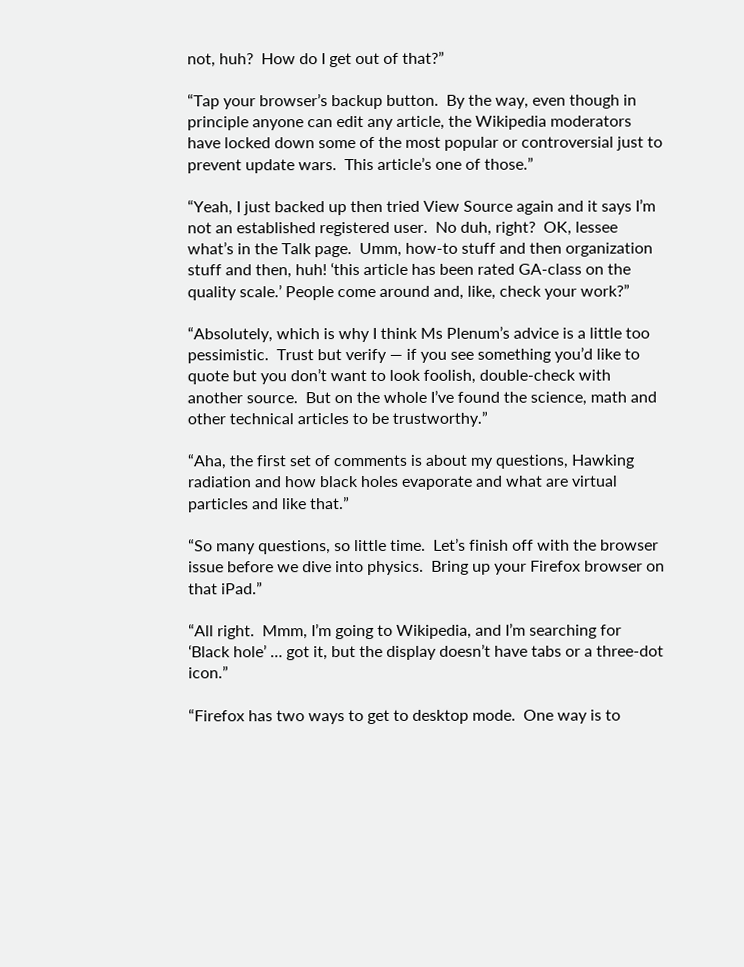not, huh?  How do I get out of that?”

“Tap your browser’s backup button.  By the way, even though in principle anyone can edit any article, the Wikipedia moderators have locked down some of the most popular or controversial just to prevent update wars.  This article’s one of those.”

“Yeah, I just backed up then tried View Source again and it says I’m not an established registered user.  No duh, right?  OK, lessee what’s in the Talk page.  Umm, how-to stuff and then organization stuff and then, huh! ‘this article has been rated GA-class on the quality scale.’ People come around and, like, check your work?”

“Absolutely, which is why I think Ms Plenum’s advice is a little too pessimistic.  Trust but verify — if you see something you’d like to quote but you don’t want to look foolish, double-check with another source.  But on the whole I’ve found the science, math and other technical articles to be trustworthy.”

“Aha, the first set of comments is about my questions, Hawking radiation and how black holes evaporate and what are virtual particles and like that.”

“So many questions, so little time.  Let’s finish off with the browser issue before we dive into physics.  Bring up your Firefox browser on that iPad.”

“All right.  Mmm, I’m going to Wikipedia, and I’m searching for ‘Black hole’ … got it, but the display doesn’t have tabs or a three-dot icon.”

“Firefox has two ways to get to desktop mode.  One way is to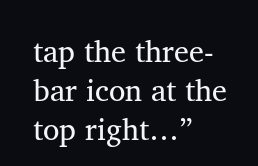tap the three-bar icon at the top right…”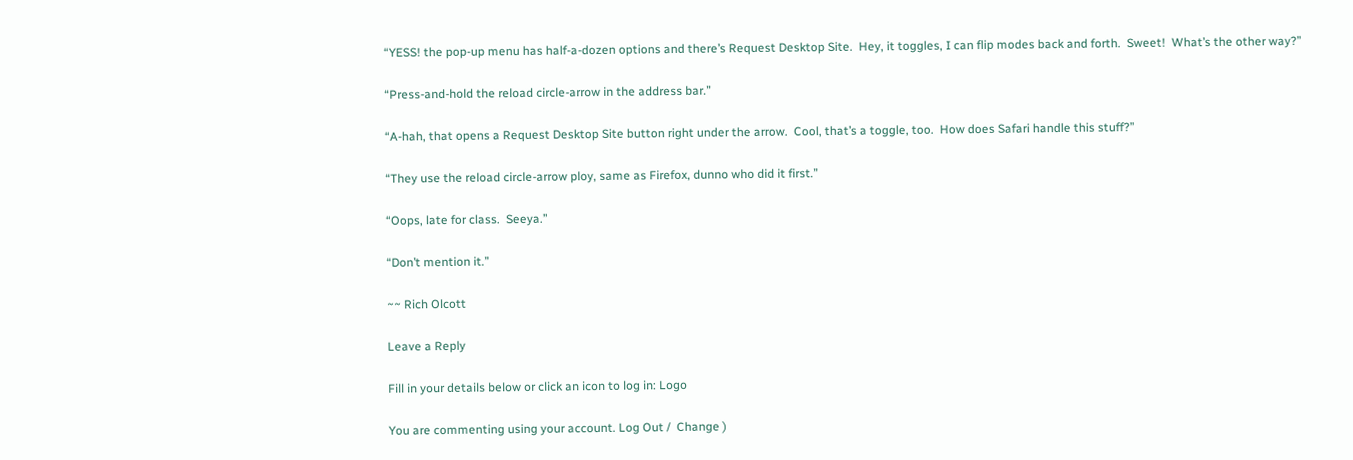“YESS! the pop-up menu has half-a-dozen options and there’s Request Desktop Site.  Hey, it toggles, I can flip modes back and forth.  Sweet!  What’s the other way?”

“Press-and-hold the reload circle-arrow in the address bar.”

“A-hah, that opens a Request Desktop Site button right under the arrow.  Cool, that’s a toggle, too.  How does Safari handle this stuff?”

“They use the reload circle-arrow ploy, same as Firefox, dunno who did it first.”

“Oops, late for class.  Seeya.”

“Don’t mention it.”

~~ Rich Olcott

Leave a Reply

Fill in your details below or click an icon to log in: Logo

You are commenting using your account. Log Out /  Change )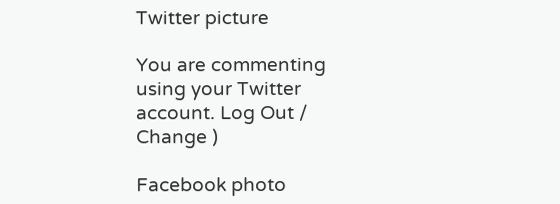Twitter picture

You are commenting using your Twitter account. Log Out /  Change )

Facebook photo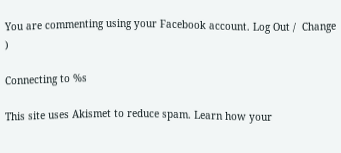You are commenting using your Facebook account. Log Out /  Change )

Connecting to %s

This site uses Akismet to reduce spam. Learn how your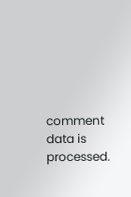comment data is processed.